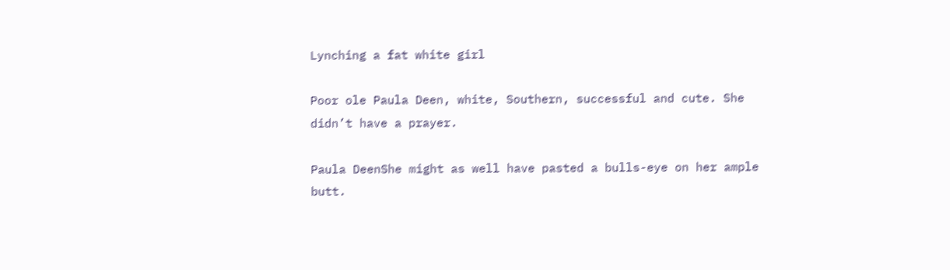Lynching a fat white girl

Poor ole Paula Deen, white, Southern, successful and cute. She didn’t have a prayer.

Paula DeenShe might as well have pasted a bulls-eye on her ample butt.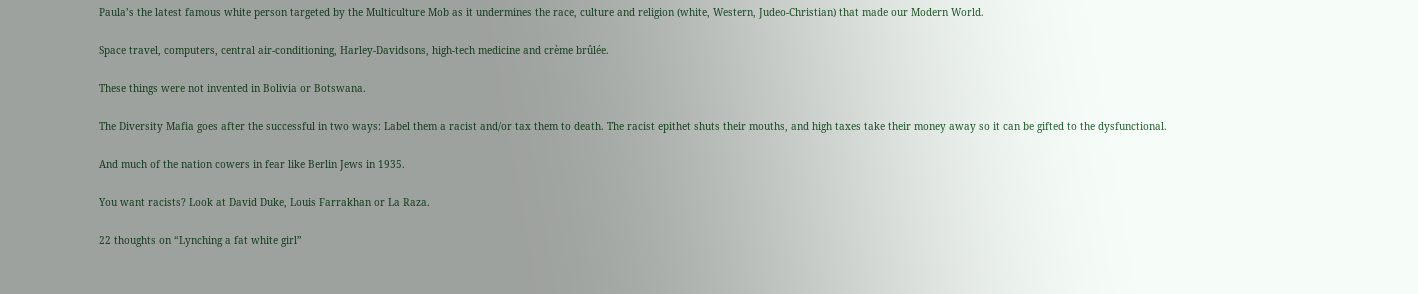Paula’s the latest famous white person targeted by the Multiculture Mob as it undermines the race, culture and religion (white, Western, Judeo-Christian) that made our Modern World.

Space travel, computers, central air-conditioning, Harley-Davidsons, high-tech medicine and crème brûlée.

These things were not invented in Bolivia or Botswana.

The Diversity Mafia goes after the successful in two ways: Label them a racist and/or tax them to death. The racist epithet shuts their mouths, and high taxes take their money away so it can be gifted to the dysfunctional.

And much of the nation cowers in fear like Berlin Jews in 1935.

You want racists? Look at David Duke, Louis Farrakhan or La Raza.

22 thoughts on “Lynching a fat white girl”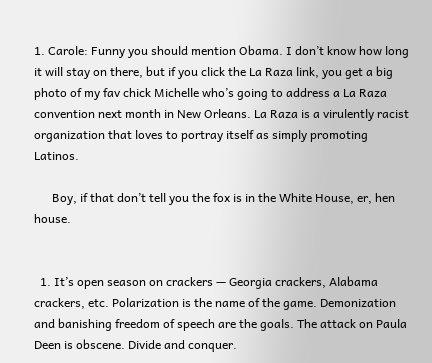1. Carole: Funny you should mention Obama. I don’t know how long it will stay on there, but if you click the La Raza link, you get a big photo of my fav chick Michelle who’s going to address a La Raza convention next month in New Orleans. La Raza is a virulently racist organization that loves to portray itself as simply promoting Latinos.

      Boy, if that don’t tell you the fox is in the White House, er, hen house.


  1. It’s open season on crackers — Georgia crackers, Alabama crackers, etc. Polarization is the name of the game. Demonization and banishing freedom of speech are the goals. The attack on Paula Deen is obscene. Divide and conquer.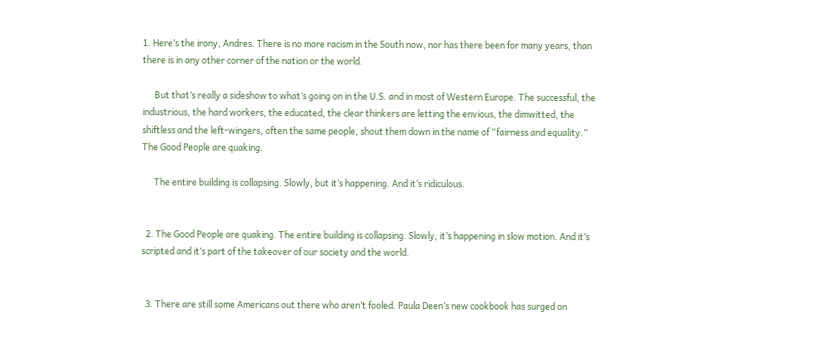1. Here’s the irony, Andres. There is no more racism in the South now, nor has there been for many years, than there is in any other corner of the nation or the world.

      But that’s really a sideshow to what’s going on in the U.S. and in most of Western Europe. The successful, the industrious, the hard workers, the educated, the clear thinkers are letting the envious, the dimwitted, the shiftless and the left-wingers, often the same people, shout them down in the name of “fairness and equality.” The Good People are quaking.

      The entire building is collapsing. Slowly, but it’s happening. And it’s ridiculous.


  2. The Good People are quaking. The entire building is collapsing. Slowly, it’s happening in slow motion. And it’s scripted and it’s part of the takeover of our society and the world.


  3. There are still some Americans out there who aren’t fooled. Paula Deen’s new cookbook has surged on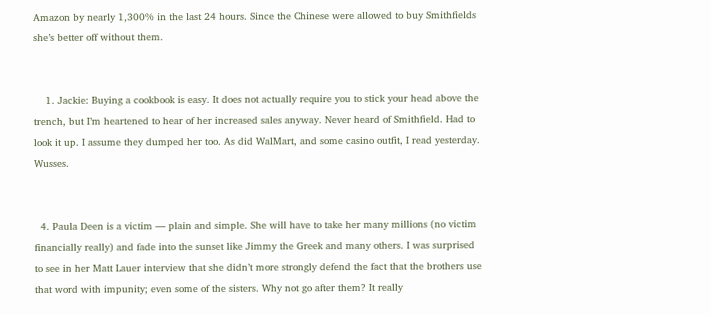Amazon by nearly 1,300% in the last 24 hours. Since the Chinese were allowed to buy Smithfields she’s better off without them.


    1. Jackie: Buying a cookbook is easy. It does not actually require you to stick your head above the trench, but I’m heartened to hear of her increased sales anyway. Never heard of Smithfield. Had to look it up. I assume they dumped her too. As did WalMart, and some casino outfit, I read yesterday. Wusses.


  4. Paula Deen is a victim — plain and simple. She will have to take her many millions (no victim financially really) and fade into the sunset like Jimmy the Greek and many others. I was surprised to see in her Matt Lauer interview that she didn’t more strongly defend the fact that the brothers use that word with impunity; even some of the sisters. Why not go after them? It really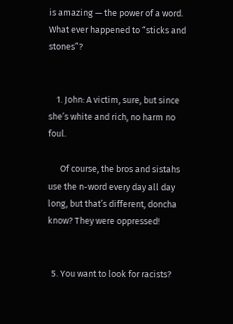is amazing — the power of a word. What ever happened to “sticks and stones”?


    1. John: A victim, sure, but since she’s white and rich, no harm no foul.

      Of course, the bros and sistahs use the n-word every day all day long, but that’s different, doncha know? They were oppressed!


  5. You want to look for racists?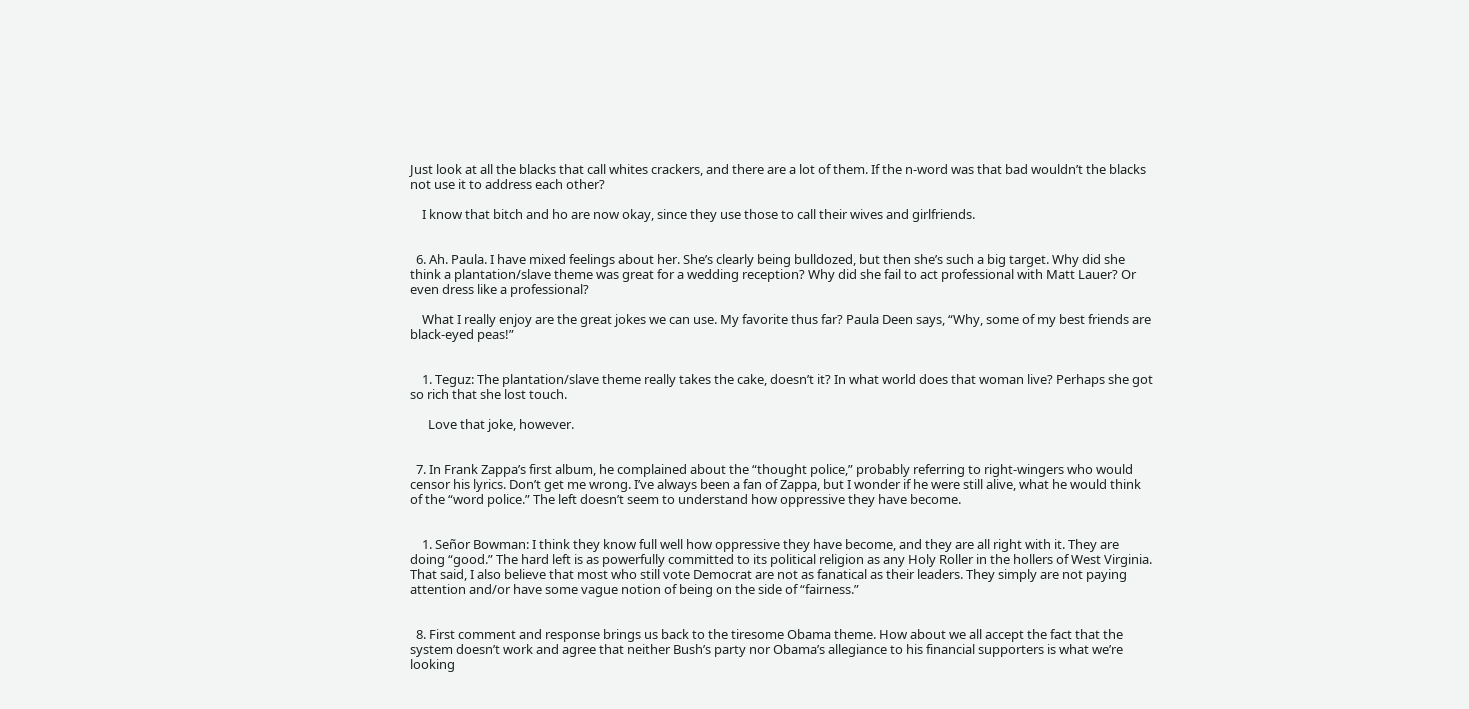Just look at all the blacks that call whites crackers, and there are a lot of them. If the n-word was that bad wouldn’t the blacks not use it to address each other?

    I know that bitch and ho are now okay, since they use those to call their wives and girlfriends.


  6. Ah. Paula. I have mixed feelings about her. She’s clearly being bulldozed, but then she’s such a big target. Why did she think a plantation/slave theme was great for a wedding reception? Why did she fail to act professional with Matt Lauer? Or even dress like a professional?

    What I really enjoy are the great jokes we can use. My favorite thus far? Paula Deen says, “Why, some of my best friends are black-eyed peas!”


    1. Teguz: The plantation/slave theme really takes the cake, doesn’t it? In what world does that woman live? Perhaps she got so rich that she lost touch.

      Love that joke, however.


  7. In Frank Zappa’s first album, he complained about the “thought police,” probably referring to right-wingers who would censor his lyrics. Don’t get me wrong. I’ve always been a fan of Zappa, but I wonder if he were still alive, what he would think of the “word police.” The left doesn’t seem to understand how oppressive they have become.


    1. Señor Bowman: I think they know full well how oppressive they have become, and they are all right with it. They are doing “good.” The hard left is as powerfully committed to its political religion as any Holy Roller in the hollers of West Virginia. That said, I also believe that most who still vote Democrat are not as fanatical as their leaders. They simply are not paying attention and/or have some vague notion of being on the side of “fairness.”


  8. First comment and response brings us back to the tiresome Obama theme. How about we all accept the fact that the system doesn’t work and agree that neither Bush’s party nor Obama’s allegiance to his financial supporters is what we’re looking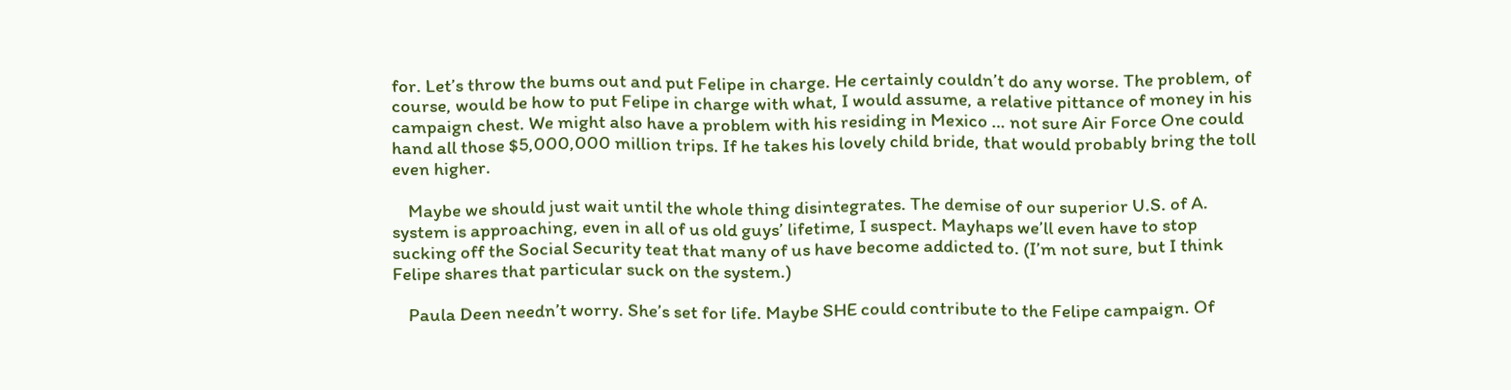for. Let’s throw the bums out and put Felipe in charge. He certainly couldn’t do any worse. The problem, of course, would be how to put Felipe in charge with what, I would assume, a relative pittance of money in his campaign chest. We might also have a problem with his residing in Mexico … not sure Air Force One could hand all those $5,000,000 million trips. If he takes his lovely child bride, that would probably bring the toll even higher.

    Maybe we should just wait until the whole thing disintegrates. The demise of our superior U.S. of A. system is approaching, even in all of us old guys’ lifetime, I suspect. Mayhaps we’ll even have to stop sucking off the Social Security teat that many of us have become addicted to. (I’m not sure, but I think Felipe shares that particular suck on the system.)

    Paula Deen needn’t worry. She’s set for life. Maybe SHE could contribute to the Felipe campaign. Of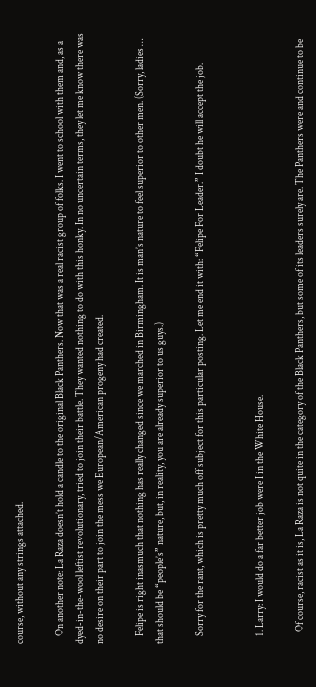course, without any strings attached.

    On another note: La Raza doesn’t hold a candle to the original Black Panthers. Now that was a real racist group of folks. I went to school with them and, as a dyed-in-the-wool leftist revolutionary, tried to join their battle. They wanted nothing to do with this honky. In no uncertain terms, they let me know there was no desire on their part to join the mess we European/American progeny had created.

    Felipe is right inasmuch that nothing has really changed since we marched in Birmingham. It is man’s nature to feel superior to other men. (Sorry, ladies … that should be “people’s” nature, but, in reality, you are already superior to us guys.)

    Sorry for the rant, which is pretty much off subject for this particular posting. Let me end it with: “Felipe For Leader.” I doubt he will accept the job.


    1. Larry: I would do a far better job were I in the White House.

      Of course, racist as it is, La Raza is not quite in the category of the Black Panthers, but some of its leaders surely are. The Panthers were and continue to be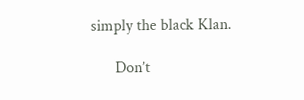simply the black Klan.

      Don’t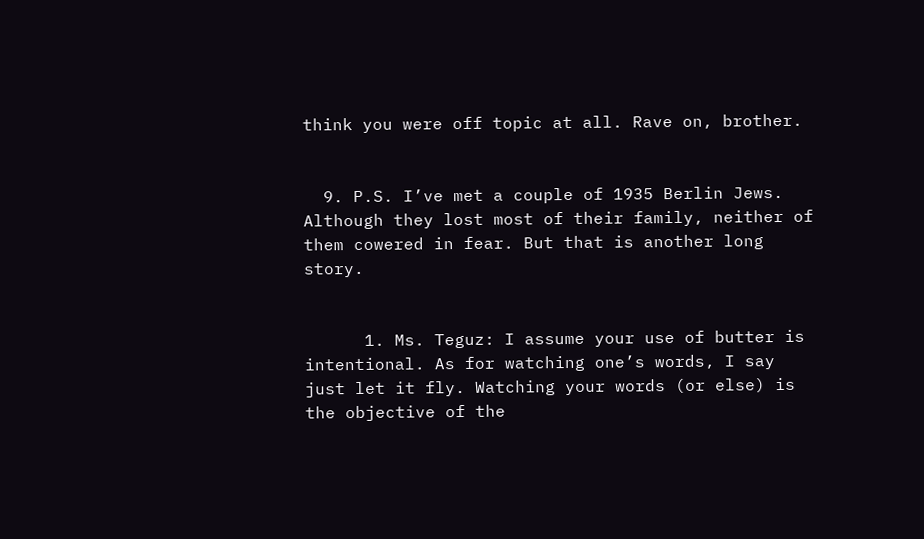think you were off topic at all. Rave on, brother.


  9. P.S. I’ve met a couple of 1935 Berlin Jews. Although they lost most of their family, neither of them cowered in fear. But that is another long story.


      1. Ms. Teguz: I assume your use of butter is intentional. As for watching one’s words, I say just let it fly. Watching your words (or else) is the objective of the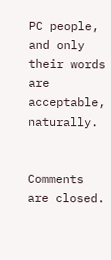PC people, and only their words are acceptable, naturally.


Comments are closed.